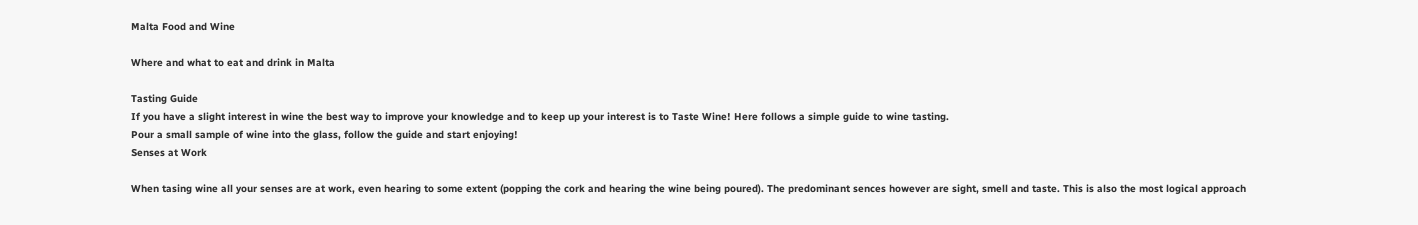Malta Food and Wine

Where and what to eat and drink in Malta

Tasting Guide
If you have a slight interest in wine the best way to improve your knowledge and to keep up your interest is to Taste Wine! Here follows a simple guide to wine tasting.
Pour a small sample of wine into the glass, follow the guide and start enjoying!
Senses at Work

When tasing wine all your senses are at work, even hearing to some extent (popping the cork and hearing the wine being poured). The predominant sences however are sight, smell and taste. This is also the most logical approach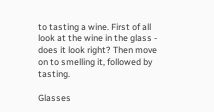to tasting a wine. First of all look at the wine in the glass - does it look right? Then move on to smelling it, followed by tasting.

Glasses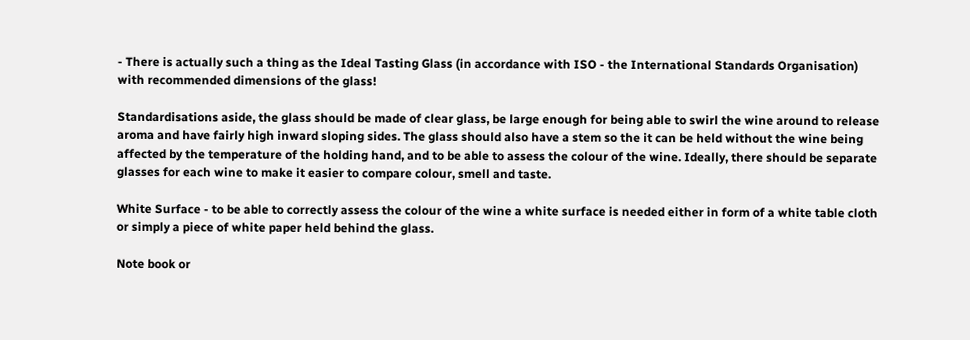- There is actually such a thing as the Ideal Tasting Glass (in accordance with ISO - the International Standards Organisation) with recommended dimensions of the glass!

Standardisations aside, the glass should be made of clear glass, be large enough for being able to swirl the wine around to release aroma and have fairly high inward sloping sides. The glass should also have a stem so the it can be held without the wine being affected by the temperature of the holding hand, and to be able to assess the colour of the wine. Ideally, there should be separate glasses for each wine to make it easier to compare colour, smell and taste.

White Surface - to be able to correctly assess the colour of the wine a white surface is needed either in form of a white table cloth or simply a piece of white paper held behind the glass.

Note book or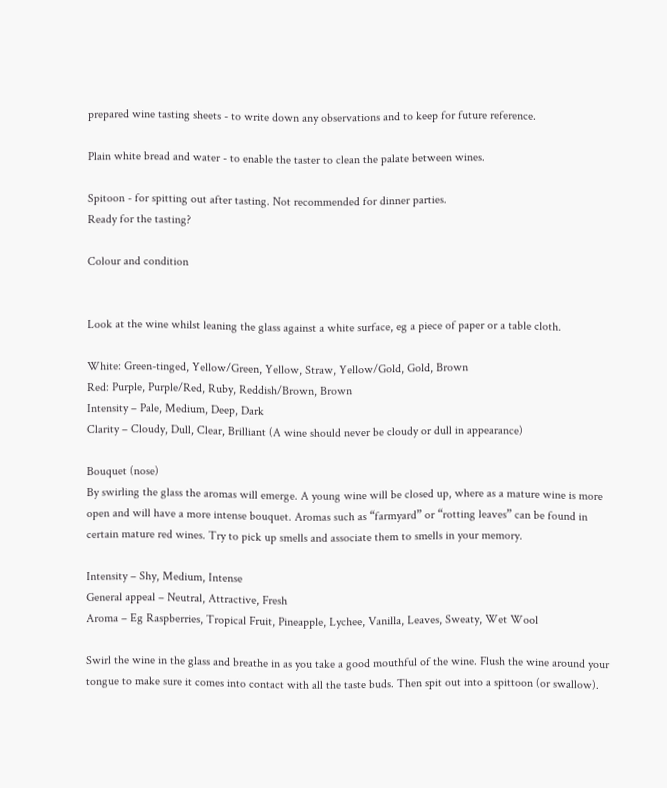prepared wine tasting sheets - to write down any observations and to keep for future reference.

Plain white bread and water - to enable the taster to clean the palate between wines.

Spitoon - for spitting out after tasting. Not recommended for dinner parties.
Ready for the tasting?

Colour and condition


Look at the wine whilst leaning the glass against a white surface, eg a piece of paper or a table cloth.

White: Green-tinged, Yellow/Green, Yellow, Straw, Yellow/Gold, Gold, Brown
Red: Purple, Purple/Red, Ruby, Reddish/Brown, Brown
Intensity – Pale, Medium, Deep, Dark
Clarity – Cloudy, Dull, Clear, Brilliant (A wine should never be cloudy or dull in appearance)

Bouquet (nose)
By swirling the glass the aromas will emerge. A young wine will be closed up, where as a mature wine is more open and will have a more intense bouquet. Aromas such as “farmyard” or “rotting leaves” can be found in certain mature red wines. Try to pick up smells and associate them to smells in your memory.

Intensity – Shy, Medium, Intense
General appeal – Neutral, Attractive, Fresh
Aroma – Eg Raspberries, Tropical Fruit, Pineapple, Lychee, Vanilla, Leaves, Sweaty, Wet Wool

Swirl the wine in the glass and breathe in as you take a good mouthful of the wine. Flush the wine around your tongue to make sure it comes into contact with all the taste buds. Then spit out into a spittoon (or swallow).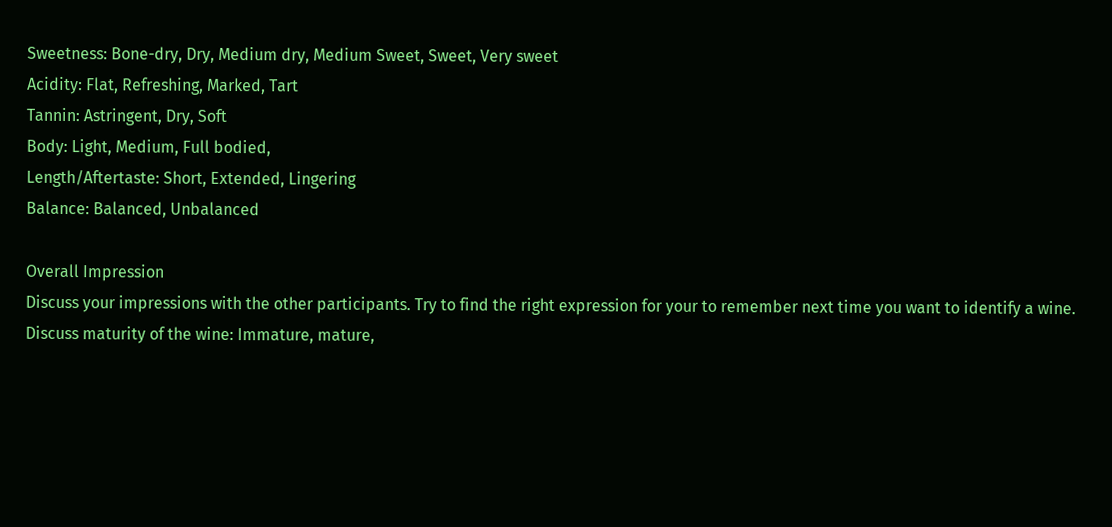Sweetness: Bone-dry, Dry, Medium dry, Medium Sweet, Sweet, Very sweet
Acidity: Flat, Refreshing, Marked, Tart
Tannin: Astringent, Dry, Soft
Body: Light, Medium, Full bodied,
Length/Aftertaste: Short, Extended, Lingering
Balance: Balanced, Unbalanced

Overall Impression
Discuss your impressions with the other participants. Try to find the right expression for your to remember next time you want to identify a wine.
Discuss maturity of the wine: Immature, mature,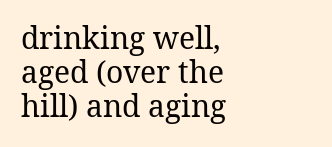drinking well, aged (over the hill) and aging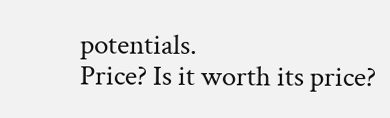potentials.
Price? Is it worth its price?